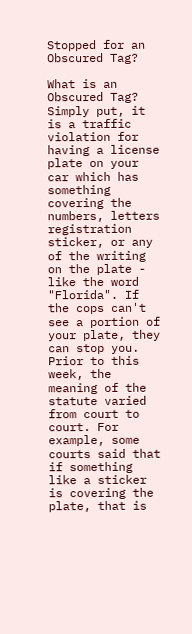Stopped for an Obscured Tag?

What is an Obscured Tag? Simply put, it is a traffic violation for having a license plate on your car which has something covering the numbers, letters registration sticker, or any of the writing on the plate - like the word "Florida". If the cops can't see a portion of your plate, they can stop you. Prior to this week, the meaning of the statute varied from court to court. For example, some courts said that if something like a sticker is covering the plate, that is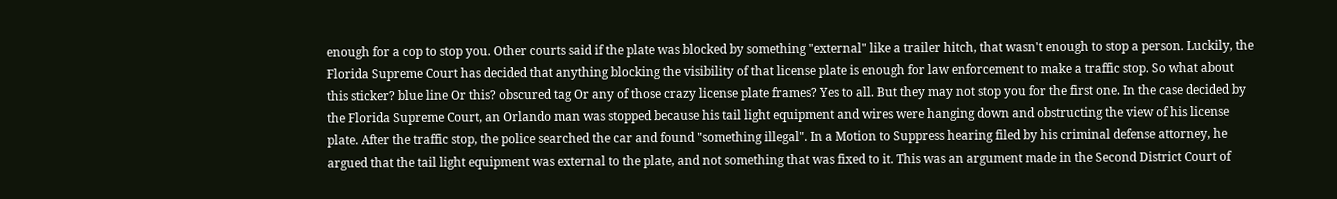enough for a cop to stop you. Other courts said if the plate was blocked by something "external" like a trailer hitch, that wasn't enough to stop a person. Luckily, the Florida Supreme Court has decided that anything blocking the visibility of that license plate is enough for law enforcement to make a traffic stop. So what about this sticker? blue line Or this? obscured tag Or any of those crazy license plate frames? Yes to all. But they may not stop you for the first one. In the case decided by the Florida Supreme Court, an Orlando man was stopped because his tail light equipment and wires were hanging down and obstructing the view of his license plate. After the traffic stop, the police searched the car and found "something illegal". In a Motion to Suppress hearing filed by his criminal defense attorney, he argued that the tail light equipment was external to the plate, and not something that was fixed to it. This was an argument made in the Second District Court of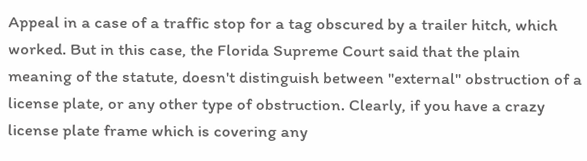Appeal in a case of a traffic stop for a tag obscured by a trailer hitch, which worked. But in this case, the Florida Supreme Court said that the plain meaning of the statute, doesn't distinguish between "external" obstruction of a license plate, or any other type of obstruction. Clearly, if you have a crazy license plate frame which is covering any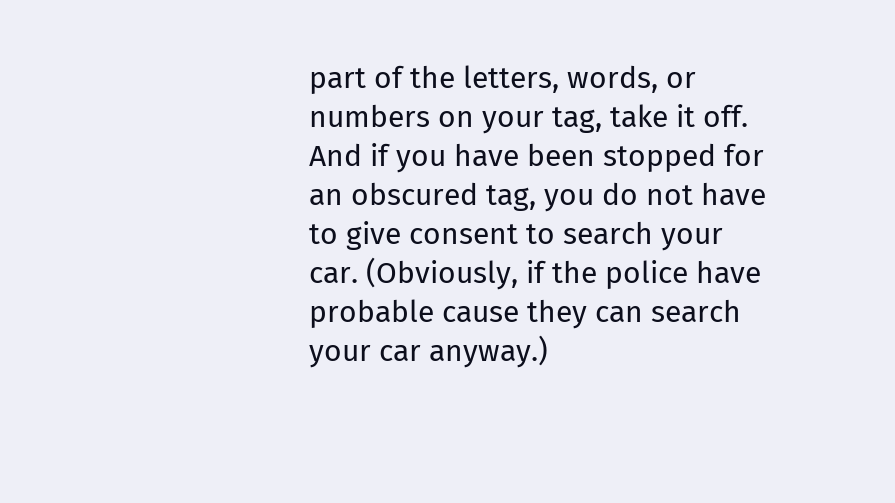part of the letters, words, or numbers on your tag, take it off. And if you have been stopped for an obscured tag, you do not have to give consent to search your car. (Obviously, if the police have probable cause they can search your car anyway.)